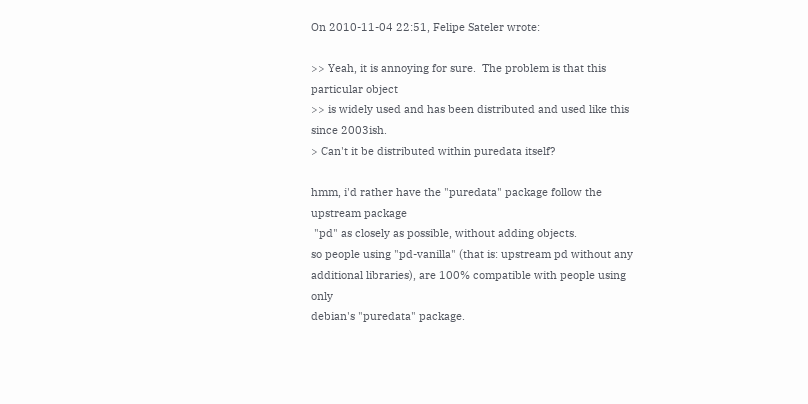On 2010-11-04 22:51, Felipe Sateler wrote:

>> Yeah, it is annoying for sure.  The problem is that this particular object
>> is widely used and has been distributed and used like this since 2003ish.
> Can't it be distributed within puredata itself?

hmm, i'd rather have the "puredata" package follow the upstream package
 "pd" as closely as possible, without adding objects.
so people using "pd-vanilla" (that is: upstream pd without any
additional libraries), are 100% compatible with people using only
debian's "puredata" package.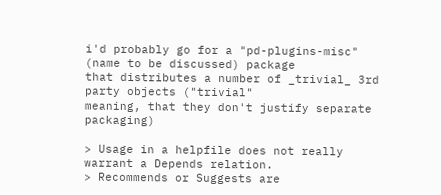i'd probably go for a "pd-plugins-misc" (name to be discussed) package
that distributes a number of _trivial_ 3rd party objects ("trivial"
meaning, that they don't justify separate packaging)

> Usage in a helpfile does not really warrant a Depends relation.
> Recommends or Suggests are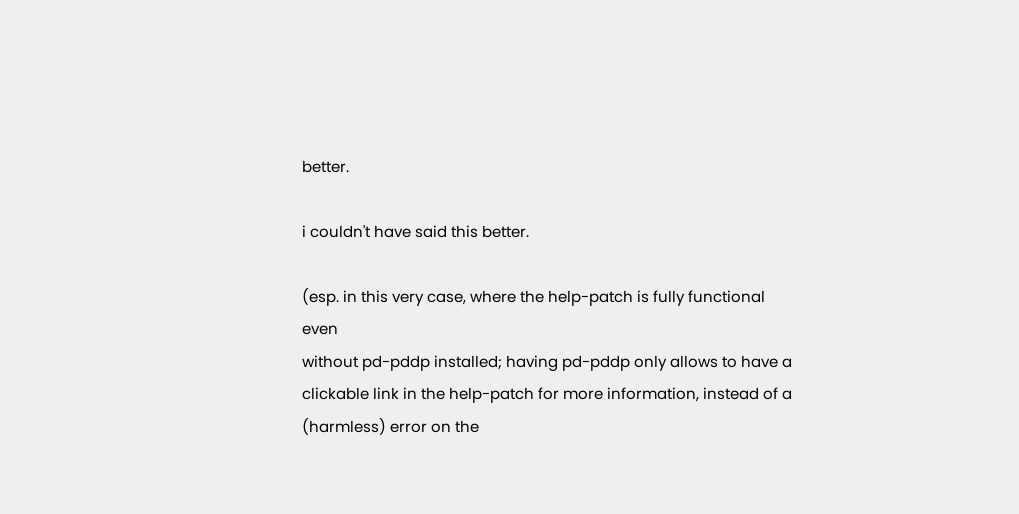better.

i couldn't have said this better.

(esp. in this very case, where the help-patch is fully functional even
without pd-pddp installed; having pd-pddp only allows to have a
clickable link in the help-patch for more information, instead of a
(harmless) error on the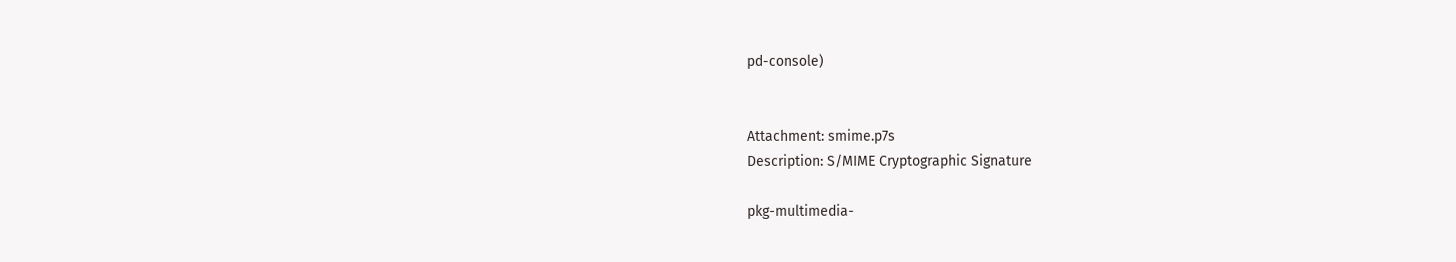pd-console)


Attachment: smime.p7s
Description: S/MIME Cryptographic Signature

pkg-multimedia-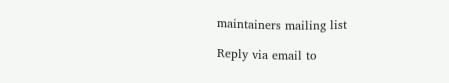maintainers mailing list

Reply via email to